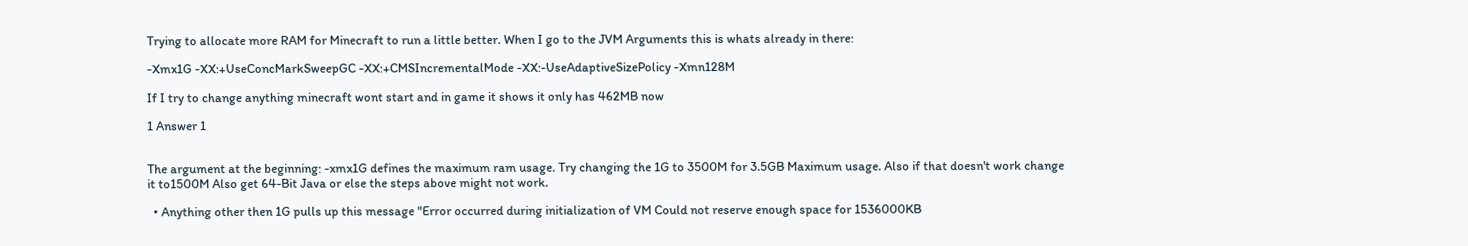Trying to allocate more RAM for Minecraft to run a little better. When I go to the JVM Arguments this is whats already in there:

-Xmx1G -XX:+UseConcMarkSweepGC -XX:+CMSIncrementalMode -XX:-UseAdaptiveSizePolicy -Xmn128M

If I try to change anything minecraft wont start and in game it shows it only has 462MB now

1 Answer 1


The argument at the beginning: -xmx1G defines the maximum ram usage. Try changing the 1G to 3500M for 3.5GB Maximum usage. Also if that doesn't work change it to1500M Also get 64-Bit Java or else the steps above might not work.

  • Anything other then 1G pulls up this message "Error occurred during initialization of VM Could not reserve enough space for 1536000KB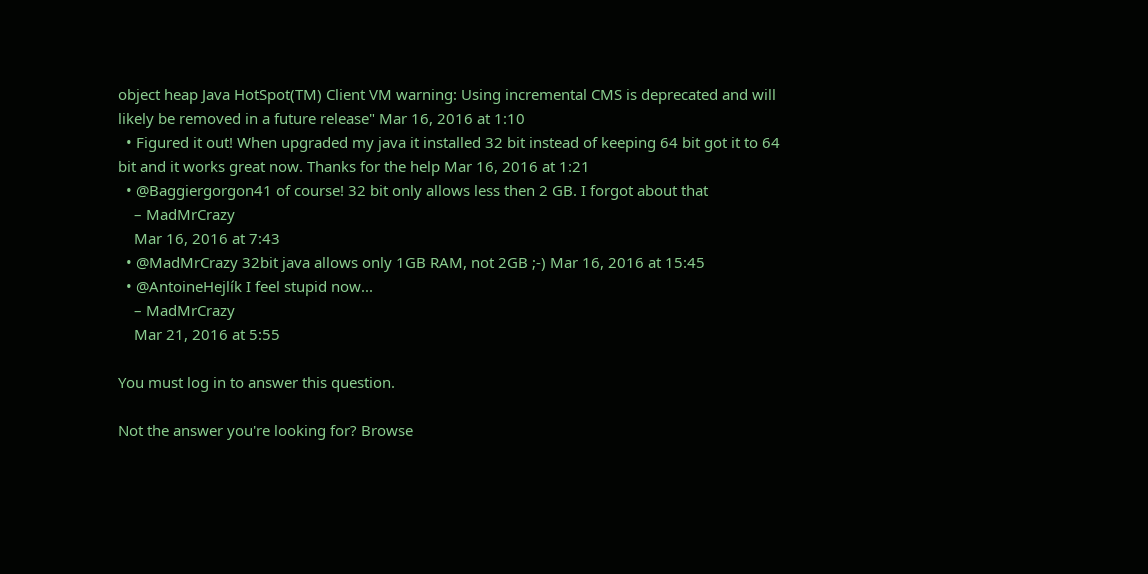object heap Java HotSpot(TM) Client VM warning: Using incremental CMS is deprecated and will likely be removed in a future release" Mar 16, 2016 at 1:10
  • Figured it out! When upgraded my java it installed 32 bit instead of keeping 64 bit got it to 64 bit and it works great now. Thanks for the help Mar 16, 2016 at 1:21
  • @Baggiergorgon41 of course! 32 bit only allows less then 2 GB. I forgot about that
    – MadMrCrazy
    Mar 16, 2016 at 7:43
  • @MadMrCrazy 32bit java allows only 1GB RAM, not 2GB ;-) Mar 16, 2016 at 15:45
  • @AntoineHejlík I feel stupid now...
    – MadMrCrazy
    Mar 21, 2016 at 5:55

You must log in to answer this question.

Not the answer you're looking for? Browse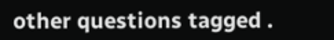other questions tagged .